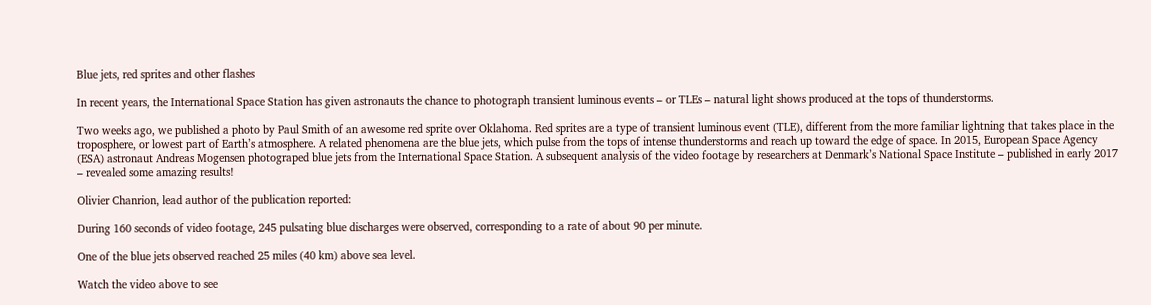Blue jets, red sprites and other flashes

In recent years, the International Space Station has given astronauts the chance to photograph transient luminous events – or TLEs – natural light shows produced at the tops of thunderstorms.

Two weeks ago, we published a photo by Paul Smith of an awesome red sprite over Oklahoma. Red sprites are a type of transient luminous event (TLE), different from the more familiar lightning that takes place in the troposphere, or lowest part of Earth’s atmosphere. A related phenomena are the blue jets, which pulse from the tops of intense thunderstorms and reach up toward the edge of space. In 2015, European Space Agency (ESA) astronaut Andreas Mogensen photograped blue jets from the International Space Station. A subsequent analysis of the video footage by researchers at Denmark’s National Space Institute – published in early 2017 – revealed some amazing results!

Olivier Chanrion, lead author of the publication reported:

During 160 seconds of video footage, 245 pulsating blue discharges were observed, corresponding to a rate of about 90 per minute.

One of the blue jets observed reached 25 miles (40 km) above sea level.

Watch the video above to see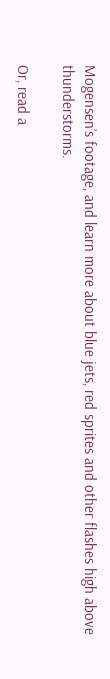Mogensen’s footage, and learn more about blue jets, red sprites and other flashes high above thunderstorms.

Or, read a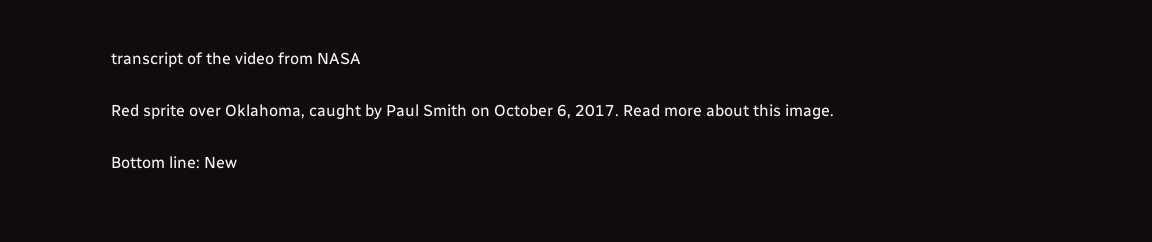transcript of the video from NASA

Red sprite over Oklahoma, caught by Paul Smith on October 6, 2017. Read more about this image.

Bottom line: New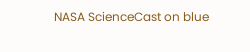NASA ScienceCast on blue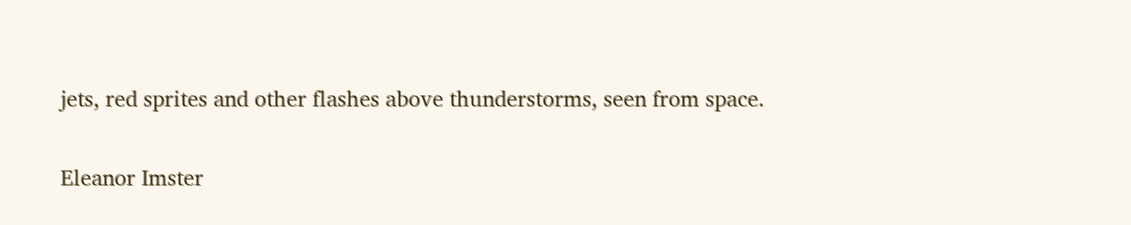jets, red sprites and other flashes above thunderstorms, seen from space.

Eleanor Imster